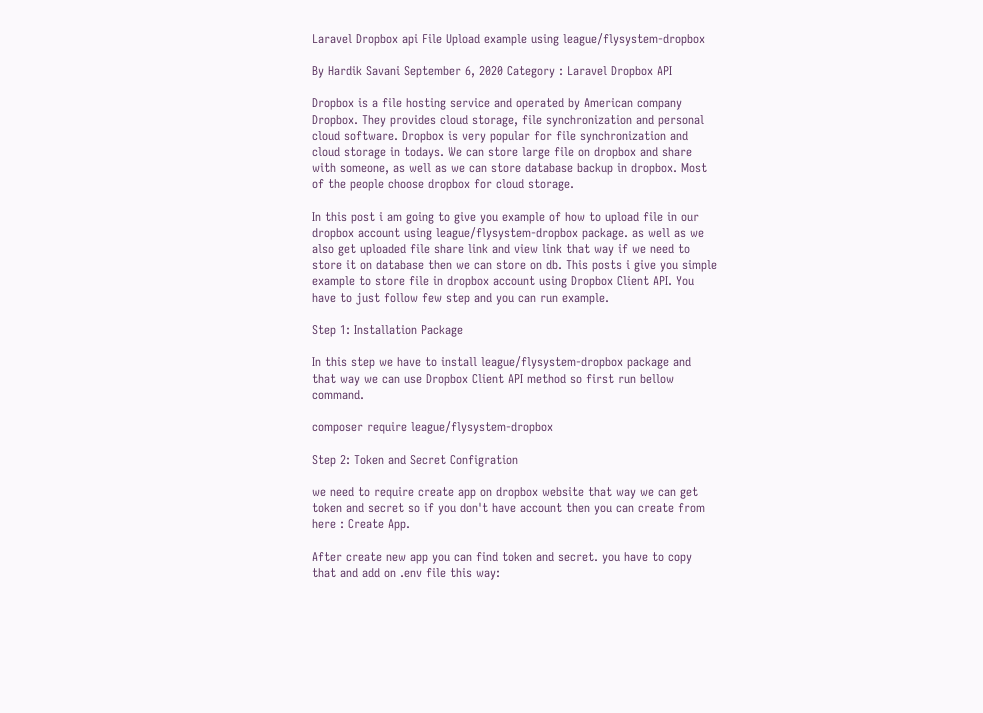Laravel Dropbox api File Upload example using league/flysystem-dropbox

By Hardik Savani September 6, 2020 Category : Laravel Dropbox API

Dropbox is a file hosting service and operated by American company Dropbox. They provides cloud storage, file synchronization and personal cloud software. Dropbox is very popular for file synchronization and cloud storage in todays. We can store large file on dropbox and share with someone, as well as we can store database backup in dropbox. Most of the people choose dropbox for cloud storage.

In this post i am going to give you example of how to upload file in our dropbox account using league/flysystem-dropbox package. as well as we also get uploaded file share link and view link that way if we need to store it on database then we can store on db. This posts i give you simple example to store file in dropbox account using Dropbox Client API. You have to just follow few step and you can run example.

Step 1: Installation Package

In this step we have to install league/flysystem-dropbox package and that way we can use Dropbox Client API method so first run bellow command.

composer require league/flysystem-dropbox

Step 2: Token and Secret Configration

we need to require create app on dropbox website that way we can get token and secret so if you don't have account then you can create from here : Create App.

After create new app you can find token and secret. you have to copy that and add on .env file this way: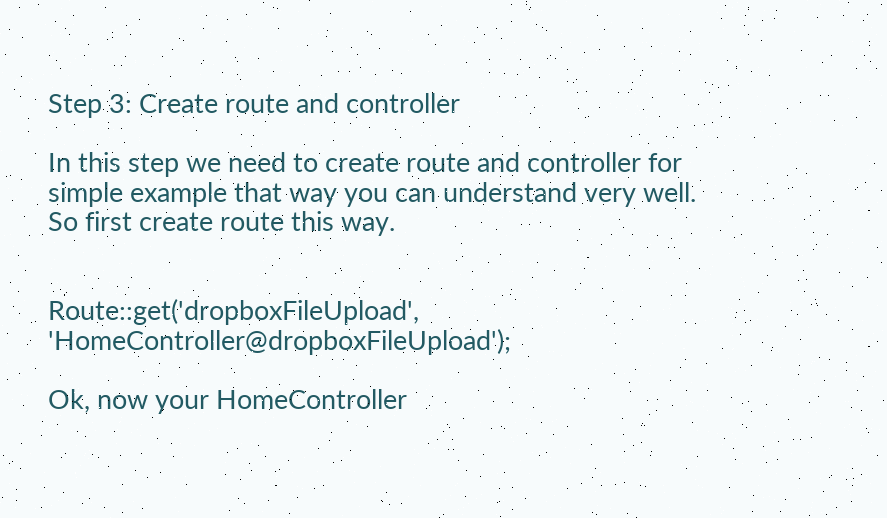Step 3: Create route and controller

In this step we need to create route and controller for simple example that way you can understand very well. So first create route this way.


Route::get('dropboxFileUpload', 'HomeController@dropboxFileUpload');

Ok, now your HomeController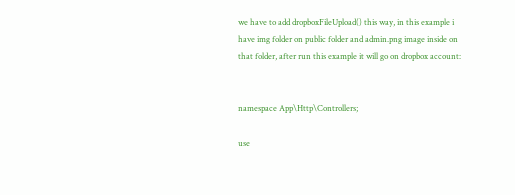we have to add dropboxFileUpload() this way, in this example i have img folder on public folder and admin.png image inside on that folder, after run this example it will go on dropbox account:


namespace App\Http\Controllers;

use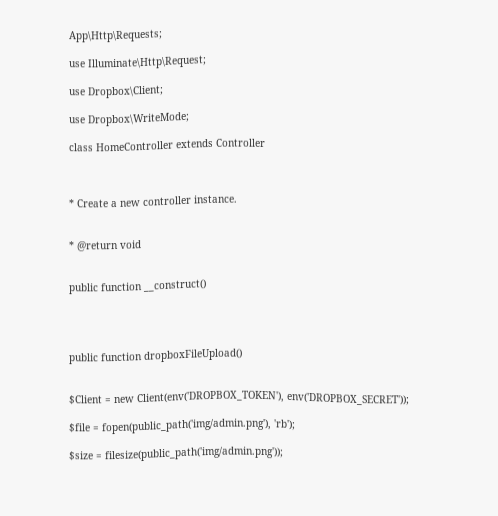App\Http\Requests;

use Illuminate\Http\Request;

use Dropbox\Client;

use Dropbox\WriteMode;

class HomeController extends Controller



* Create a new controller instance.


* @return void


public function __construct()




public function dropboxFileUpload()


$Client = new Client(env('DROPBOX_TOKEN'), env('DROPBOX_SECRET'));

$file = fopen(public_path('img/admin.png'), 'rb');

$size = filesize(public_path('img/admin.png'));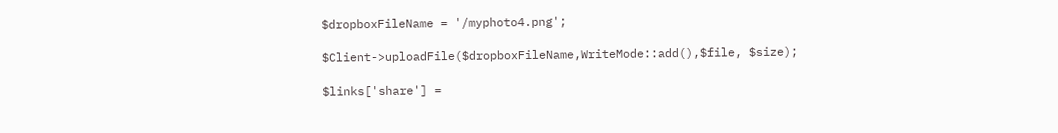$dropboxFileName = '/myphoto4.png';

$Client->uploadFile($dropboxFileName,WriteMode::add(),$file, $size);

$links['share'] =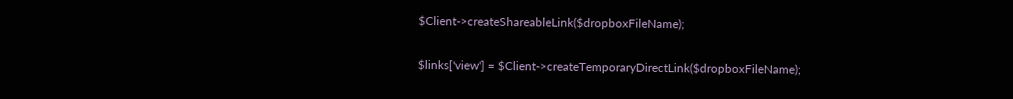$Client->createShareableLink($dropboxFileName);

$links['view'] = $Client->createTemporaryDirectLink($dropboxFileName);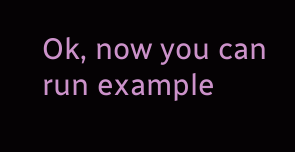Ok, now you can run example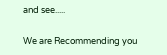and see.....

We are Recommending you